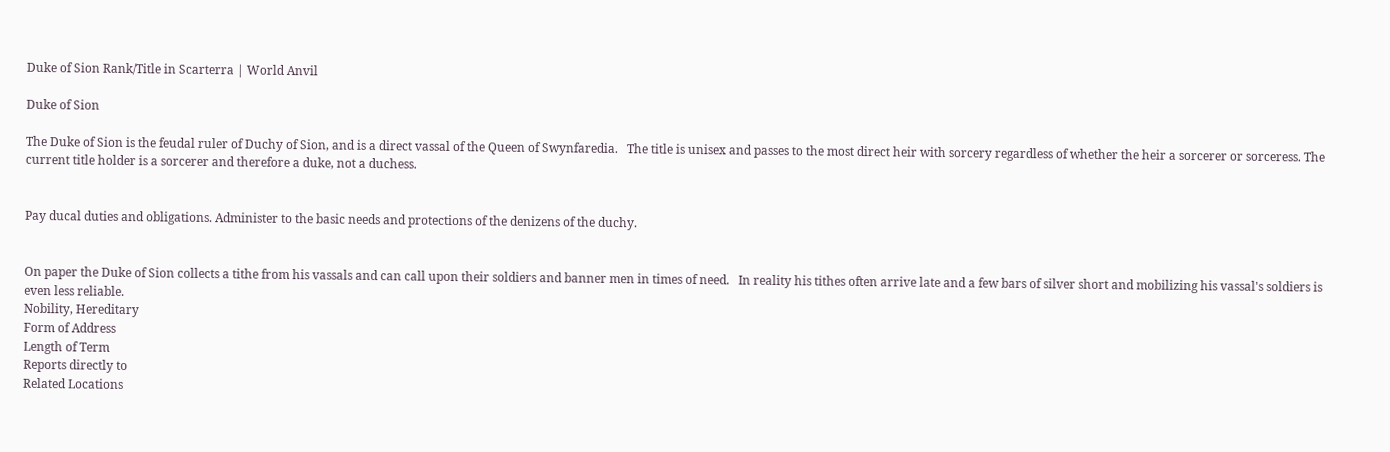Duke of Sion Rank/Title in Scarterra | World Anvil

Duke of Sion

The Duke of Sion is the feudal ruler of Duchy of Sion, and is a direct vassal of the Queen of Swynfaredia.   The title is unisex and passes to the most direct heir with sorcery regardless of whether the heir a sorcerer or sorceress. The current title holder is a sorcerer and therefore a duke, not a duchess.


Pay ducal duties and obligations. Administer to the basic needs and protections of the denizens of the duchy.


On paper the Duke of Sion collects a tithe from his vassals and can call upon their soldiers and banner men in times of need.   In reality his tithes often arrive late and a few bars of silver short and mobilizing his vassal's soldiers is even less reliable.
Nobility, Hereditary
Form of Address
Length of Term
Reports directly to
Related Locations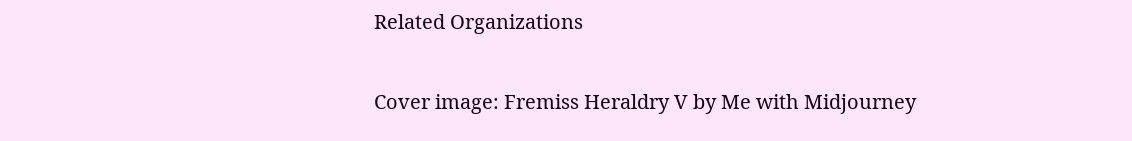Related Organizations

Cover image: Fremiss Heraldry V by Me with Midjourney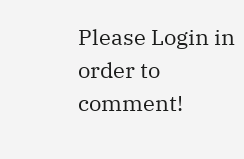Please Login in order to comment!